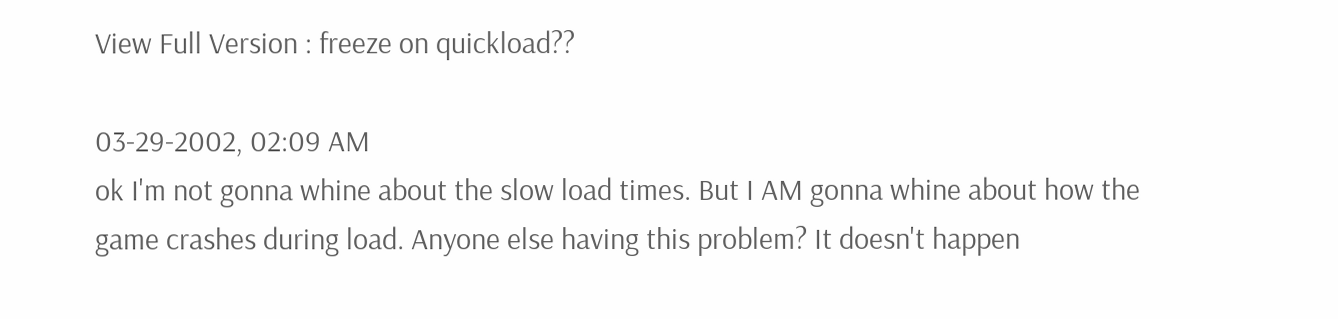View Full Version : freeze on quickload??

03-29-2002, 02:09 AM
ok I'm not gonna whine about the slow load times. But I AM gonna whine about how the game crashes during load. Anyone else having this problem? It doesn't happen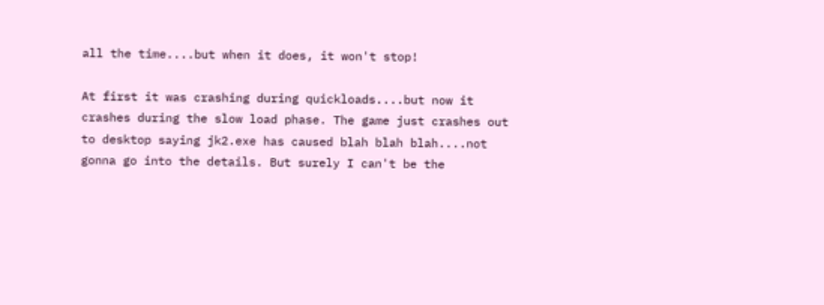all the time....but when it does, it won't stop!

At first it was crashing during quickloads....but now it crashes during the slow load phase. The game just crashes out to desktop saying jk2.exe has caused blah blah blah....not gonna go into the details. But surely I can't be the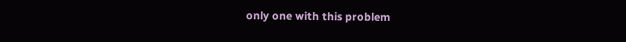only one with this problem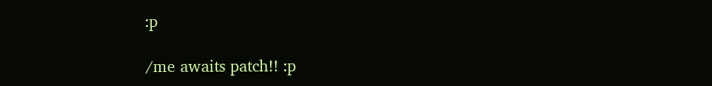:p

/me awaits patch!! :p